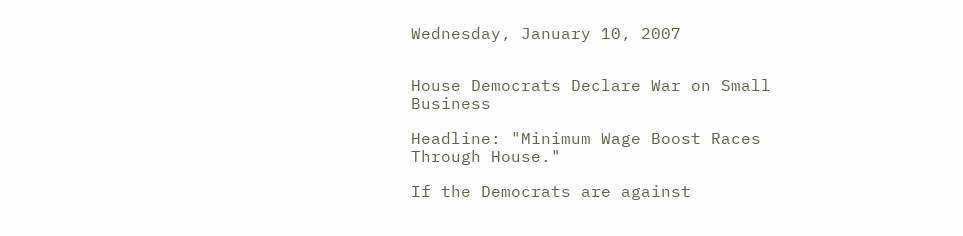Wednesday, January 10, 2007


House Democrats Declare War on Small Business

Headline: "Minimum Wage Boost Races Through House."

If the Democrats are against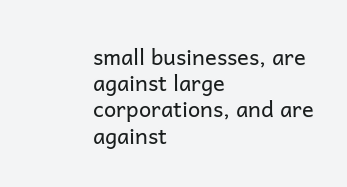small businesses, are against large corporations, and are against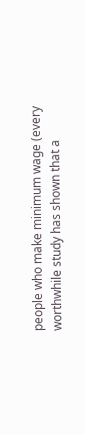people who make minimum wage (every worthwhile study has shown that a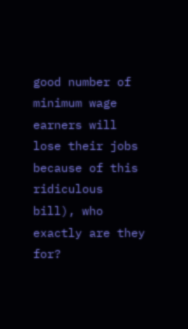good number of minimum wage earners will lose their jobs because of this ridiculous bill), who exactly are they for?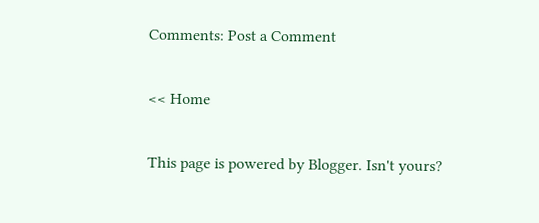Comments: Post a Comment

<< Home

This page is powered by Blogger. Isn't yours?